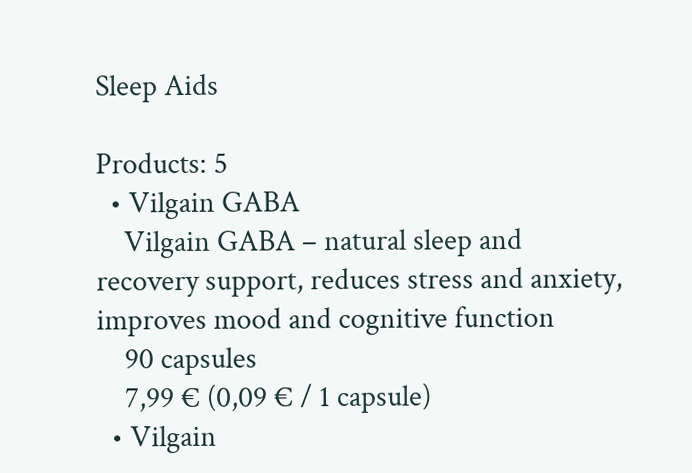Sleep Aids

Products: 5
  • Vilgain GABA
    Vilgain GABA – natural sleep and recovery support, reduces stress and anxiety, improves mood and cognitive function
    90 capsules
    7,99 € (0,09 € / 1 capsule)
  • Vilgain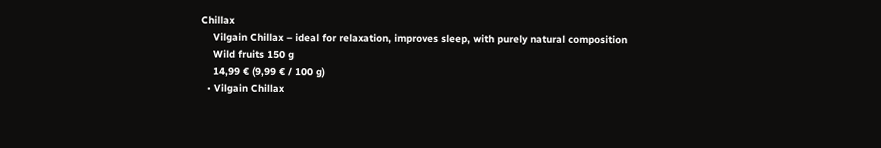Chillax
    Vilgain Chillax – ideal for relaxation, improves sleep, with purely natural composition
    Wild fruits 150 g
    14,99 € (9,99 € / 100 g)
  • Vilgain Chillax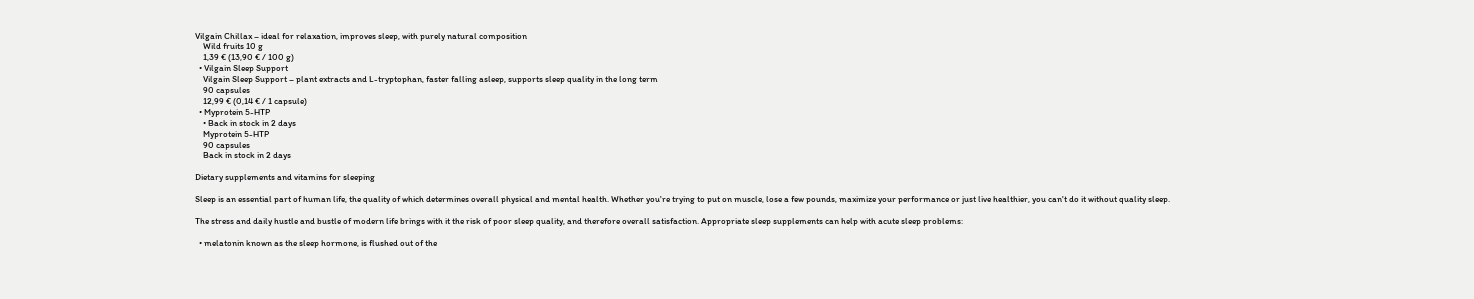Vilgain Chillax – ideal for relaxation, improves sleep, with purely natural composition
    Wild fruits 10 g
    1,39 € (13,90 € / 100 g)
  • Vilgain Sleep Support
    Vilgain Sleep Support – plant extracts and L-tryptophan, faster falling asleep, supports sleep quality in the long term
    90 capsules
    12,99 € (0,14 € / 1 capsule)
  • Myprotein 5-HTP
    • Back in stock in 2 days
    Myprotein 5-HTP
    90 capsules
    Back in stock in 2 days

Dietary supplements and vitamins for sleeping

Sleep is an essential part of human life, the quality of which determines overall physical and mental health. Whether you're trying to put on muscle, lose a few pounds, maximize your performance or just live healthier, you can't do it without quality sleep.

The stress and daily hustle and bustle of modern life brings with it the risk of poor sleep quality, and therefore overall satisfaction. Appropriate sleep supplements can help with acute sleep problems:

  • melatonin known as the sleep hormone, is flushed out of the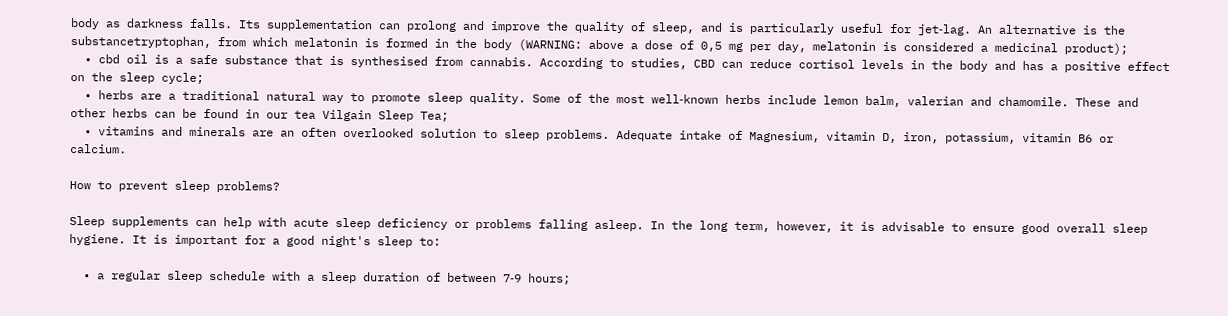body as darkness falls. Its supplementation can prolong and improve the quality of sleep, and is particularly useful for jet‑lag. An alternative is the substancetryptophan, from which melatonin is formed in the body (WARNING: above a dose of 0,5 mg per day, melatonin is considered a medicinal product);
  • cbd oil is a safe substance that is synthesised from cannabis. According to studies, CBD can reduce cortisol levels in the body and has a positive effect on the sleep cycle;
  • herbs are a traditional natural way to promote sleep quality. Some of the most well‑known herbs include lemon balm, valerian and chamomile. These and other herbs can be found in our tea Vilgain Sleep Tea;
  • vitamins and minerals are an often overlooked solution to sleep problems. Adequate intake of Magnesium, vitamin D, iron, potassium, vitamin B6 or calcium.

How to prevent sleep problems?

Sleep supplements can help with acute sleep deficiency or problems falling asleep. In the long term, however, it is advisable to ensure good overall sleep hygiene. It is important for a good night's sleep to:

  • a regular sleep schedule with a sleep duration of between 7‑9 hours;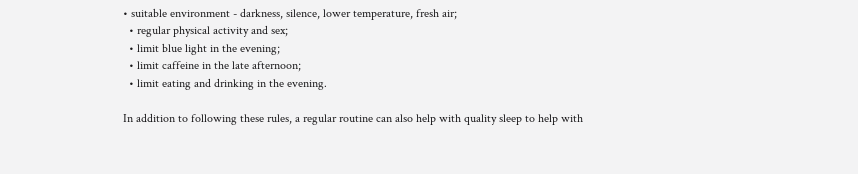• suitable environment - darkness, silence, lower temperature, fresh air;
  • regular physical activity and sex;
  • limit blue light in the evening;
  • limit caffeine in the late afternoon;
  • limit eating and drinking in the evening.

In addition to following these rules, a regular routine can also help with quality sleep to help with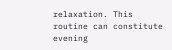relaxation. This routine can constitute evening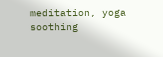meditation, yoga soothing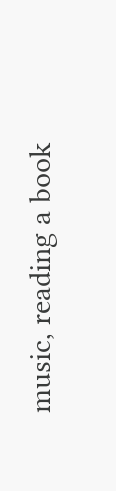music, reading a book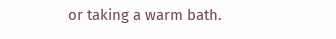or taking a warm bath.